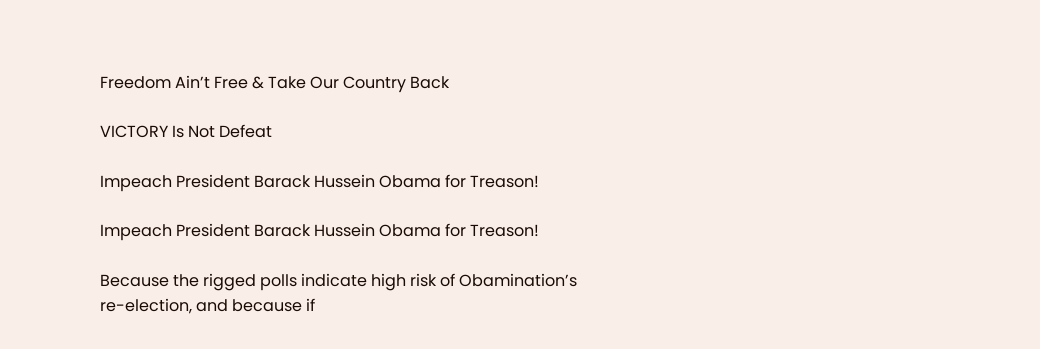Freedom Ain’t Free & Take Our Country Back

VICTORY Is Not Defeat

Impeach President Barack Hussein Obama for Treason!

Impeach President Barack Hussein Obama for Treason!

Because the rigged polls indicate high risk of Obamination’s
re-election, and because if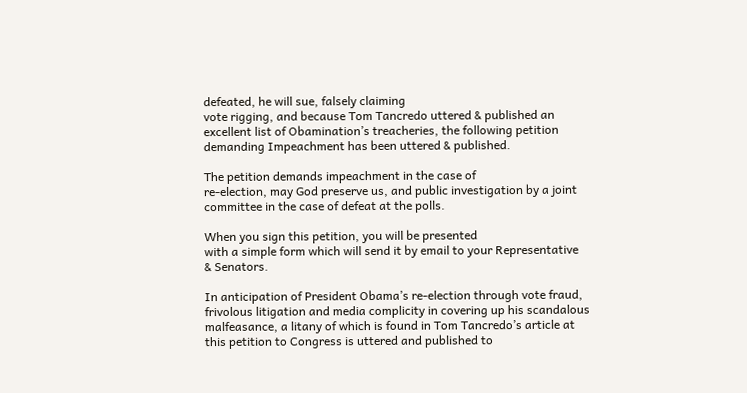defeated, he will sue, falsely claiming
vote rigging, and because Tom Tancredo uttered & published an
excellent list of Obamination’s treacheries, the following petition
demanding Impeachment has been uttered & published.

The petition demands impeachment in the case of
re-election, may God preserve us, and public investigation by a joint
committee in the case of defeat at the polls.

When you sign this petition, you will be presented
with a simple form which will send it by email to your Representative
& Senators.

In anticipation of President Obama’s re-election through vote fraud,
frivolous litigation and media complicity in covering up his scandalous
malfeasance, a litany of which is found in Tom Tancredo’s article at
this petition to Congress is uttered and published to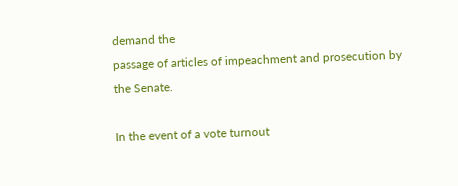demand the
passage of articles of impeachment and prosecution by the Senate.

In the event of a vote turnout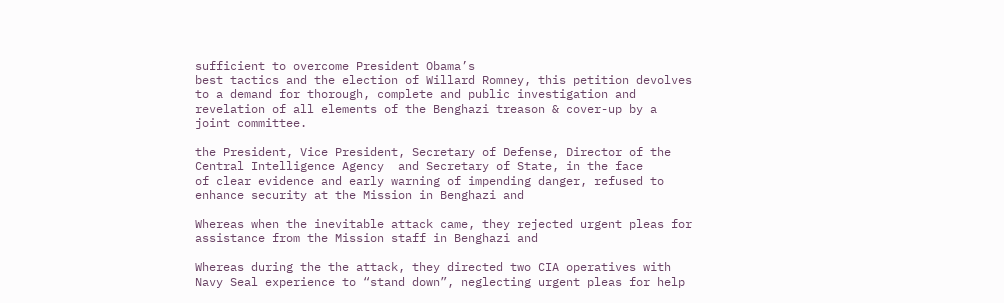sufficient to overcome President Obama’s
best tactics and the election of Willard Romney, this petition devolves
to a demand for thorough, complete and public investigation and
revelation of all elements of the Benghazi treason & cover-up by a
joint committee.

the President, Vice President, Secretary of Defense, Director of the
Central Intelligence Agency  and Secretary of State, in the face
of clear evidence and early warning of impending danger, refused to
enhance security at the Mission in Benghazi and

Whereas when the inevitable attack came, they rejected urgent pleas for
assistance from the Mission staff in Benghazi and

Whereas during the the attack, they directed two CIA operatives with
Navy Seal experience to “stand down”, neglecting urgent pleas for help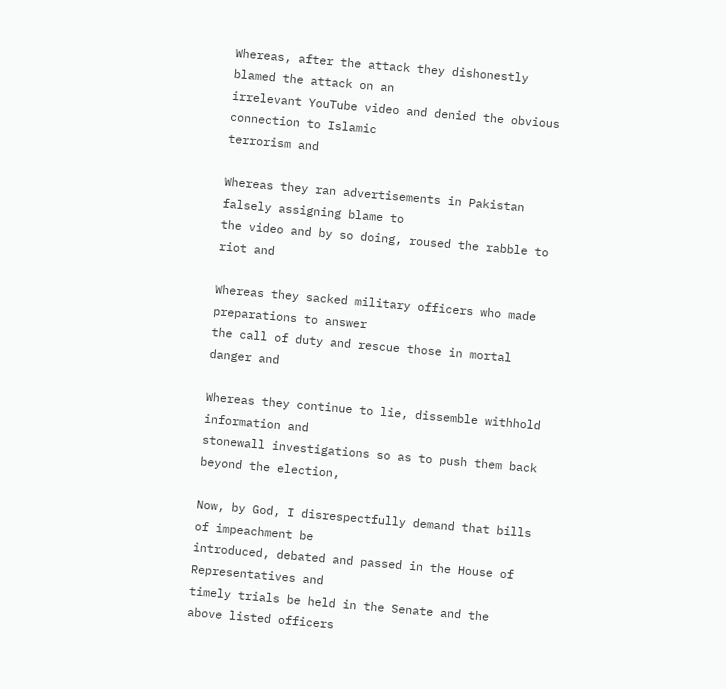Whereas, after the attack they dishonestly blamed the attack on an
irrelevant YouTube video and denied the obvious connection to Islamic
terrorism and

Whereas they ran advertisements in Pakistan falsely assigning blame to
the video and by so doing, roused the rabble to riot and

Whereas they sacked military officers who made preparations to answer
the call of duty and rescue those in mortal danger and

Whereas they continue to lie, dissemble withhold information and
stonewall investigations so as to push them back beyond the election,

Now, by God, I disrespectfully demand that bills of impeachment be
introduced, debated and passed in the House of Representatives and
timely trials be held in the Senate and the above listed officers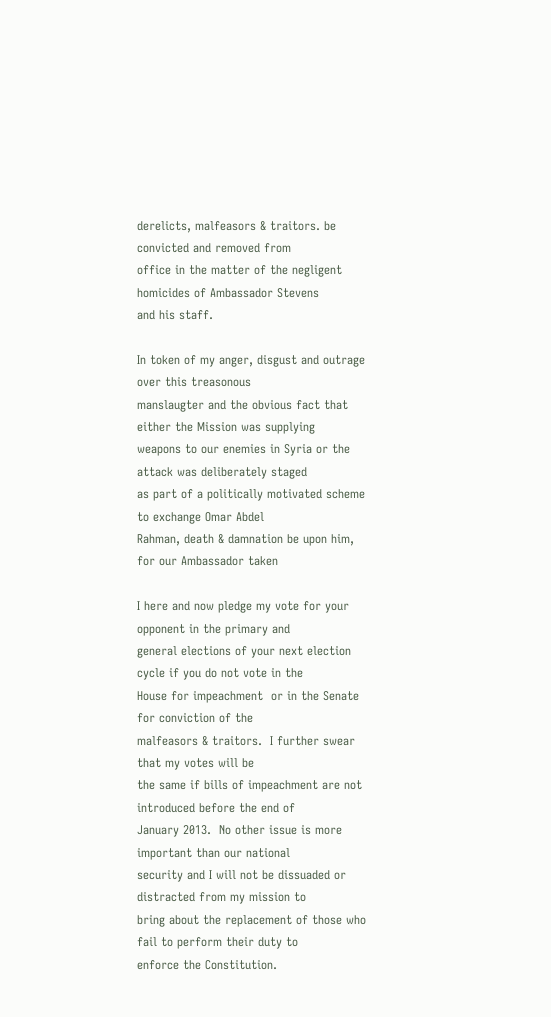derelicts, malfeasors & traitors. be convicted and removed from
office in the matter of the negligent homicides of Ambassador Stevens
and his staff.

In token of my anger, disgust and outrage over this treasonous
manslaugter and the obvious fact that either the Mission was supplying
weapons to our enemies in Syria or the attack was deliberately staged
as part of a politically motivated scheme to exchange Omar Abdel
Rahman, death & damnation be upon him, for our Ambassador taken

I here and now pledge my vote for your opponent in the primary and
general elections of your next election cycle if you do not vote in the
House for impeachment  or in the Senate for conviction of the
malfeasors & traitors.  I further swear that my votes will be
the same if bills of impeachment are not introduced before the end of
January 2013.  No other issue is more important than our national
security and I will not be dissuaded or distracted from my mission to
bring about the replacement of those who fail to perform their duty to
enforce the Constitution.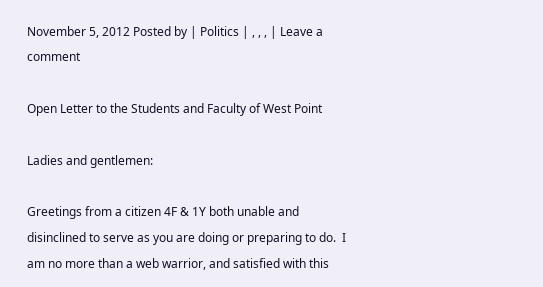November 5, 2012 Posted by | Politics | , , , | Leave a comment

Open Letter to the Students and Faculty of West Point

Ladies and gentlemen:

Greetings from a citizen 4F & 1Y both unable and disinclined to serve as you are doing or preparing to do.  I am no more than a web warrior, and satisfied with this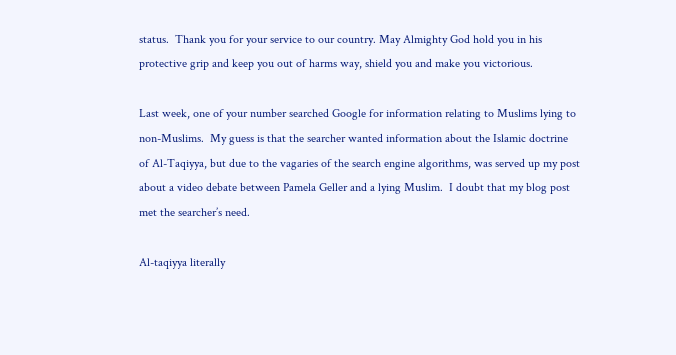status.  Thank you for your service to our country. May Almighty God hold you in his protective grip and keep you out of harms way, shield you and make you victorious.

Last week, one of your number searched Google for information relating to Muslims lying to non-Muslims.  My guess is that the searcher wanted information about the Islamic doctrine of Al-Taqiyya, but due to the vagaries of the search engine algorithms, was served up my post about a video debate between Pamela Geller and a lying Muslim.  I doubt that my blog post met the searcher’s need.

Al-taqiyya literally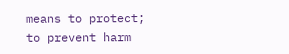means to protect; to prevent harm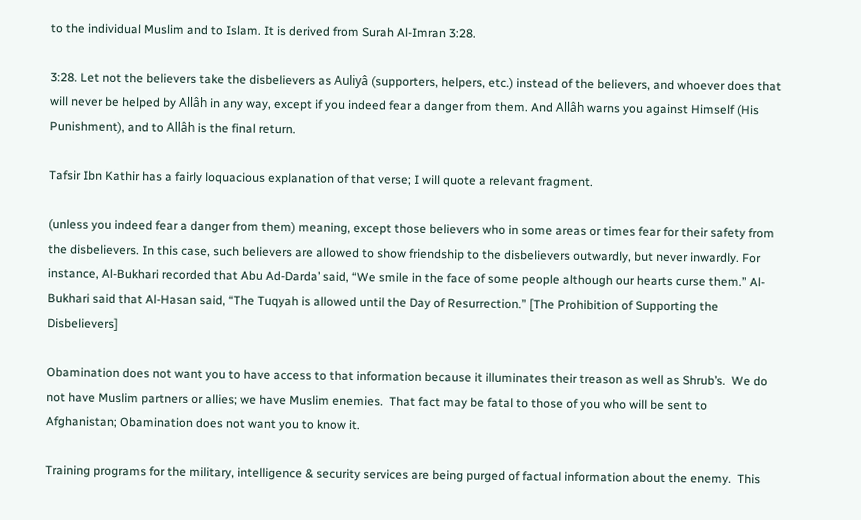to the individual Muslim and to Islam. It is derived from Surah Al-Imran 3:28.

3:28. Let not the believers take the disbelievers as Auliyâ (supporters, helpers, etc.) instead of the believers, and whoever does that will never be helped by Allâh in any way, except if you indeed fear a danger from them. And Allâh warns you against Himself (His Punishment), and to Allâh is the final return.

Tafsir Ibn Kathir has a fairly loquacious explanation of that verse; I will quote a relevant fragment.

(unless you indeed fear a danger from them) meaning, except those believers who in some areas or times fear for their safety from the disbelievers. In this case, such believers are allowed to show friendship to the disbelievers outwardly, but never inwardly. For instance, Al-Bukhari recorded that Abu Ad-Darda’ said, “We smile in the face of some people although our hearts curse them.” Al-Bukhari said that Al-Hasan said, “The Tuqyah is allowed until the Day of Resurrection.” [The Prohibition of Supporting the Disbelievers]

Obamination does not want you to have access to that information because it illuminates their treason as well as Shrub’s.  We do not have Muslim partners or allies; we have Muslim enemies.  That fact may be fatal to those of you who will be sent to Afghanistan; Obamination does not want you to know it.

Training programs for the military, intelligence & security services are being purged of factual information about the enemy.  This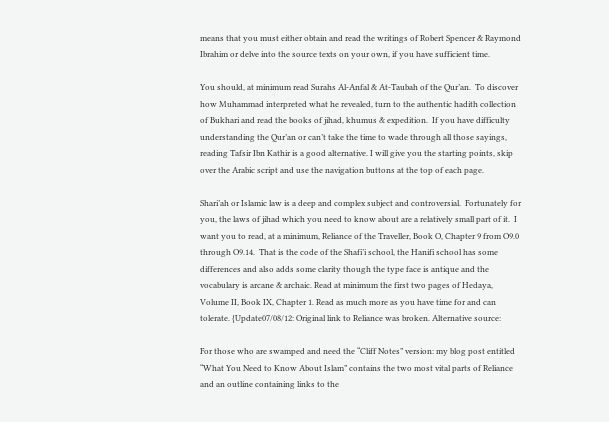means that you must either obtain and read the writings of Robert Spencer & Raymond Ibrahim or delve into the source texts on your own, if you have sufficient time.

You should, at minimum read Surahs Al-Anfal & At-Taubah of the Qur’an.  To discover how Muhammad interpreted what he revealed, turn to the authentic hadith collection of Bukhari and read the books of jihad, khumus & expedition.  If you have difficulty understanding the Qur’an or can’t take the time to wade through all those sayings, reading Tafsir Ibn Kathir is a good alternative. I will give you the starting points, skip over the Arabic script and use the navigation buttons at the top of each page.

Shari’ah or Islamic law is a deep and complex subject and controversial.  Fortunately for you, the laws of jihad which you need to know about are a relatively small part of it.  I want you to read, at a minimum, Reliance of the Traveller, Book O, Chapter 9 from O9.0 through O9.14.  That is the code of the Shafi’i school, the Hanifi school has some differences and also adds some clarity though the type face is antique and the vocabulary is arcane & archaic. Read at minimum the first two pages of Hedaya, Volume II, Book IX, Chapter 1. Read as much more as you have time for and can tolerate. {Update07/08/12: Original link to Reliance was broken. Alternative source:

For those who are swamped and need the “Cliff Notes” version: my blog post entitled “What You Need to Know About Islam” contains the two most vital parts of Reliance and an outline containing links to the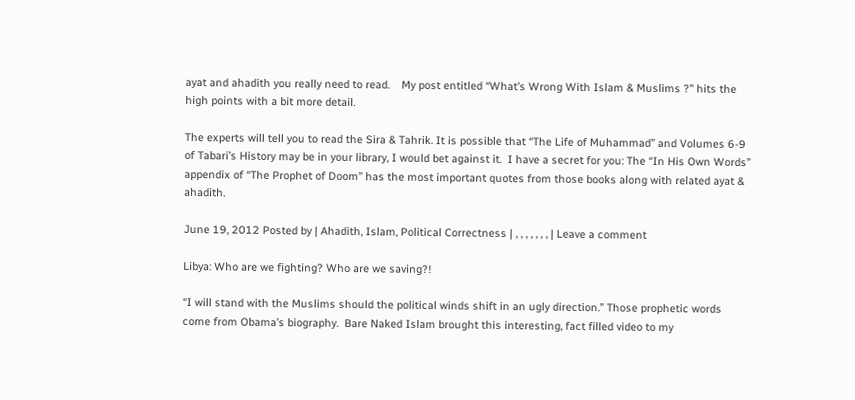ayat and ahadith you really need to read.    My post entitled “What’s Wrong With Islam & Muslims ?” hits the high points with a bit more detail.

The experts will tell you to read the Sira & Tahrik. It is possible that “The Life of Muhammad” and Volumes 6-9 of Tabari’s History may be in your library, I would bet against it.  I have a secret for you: The “In His Own Words” appendix of “The Prophet of Doom” has the most important quotes from those books along with related ayat & ahadith.

June 19, 2012 Posted by | Ahadith, Islam, Political Correctness | , , , , , , , | Leave a comment

Libya: Who are we fighting? Who are we saving?!

“I will stand with the Muslims should the political winds shift in an ugly direction.” Those prophetic words come from Obama’s biography.  Bare Naked Islam brought this interesting, fact filled video to my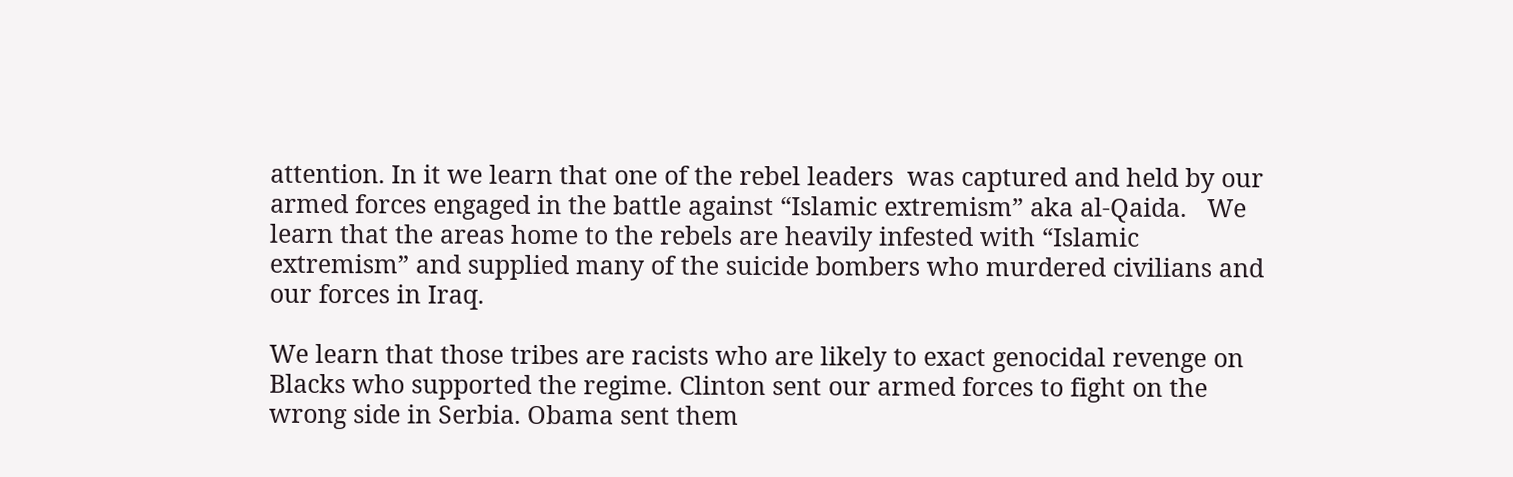attention. In it we learn that one of the rebel leaders  was captured and held by our armed forces engaged in the battle against “Islamic extremism” aka al-Qaida.   We learn that the areas home to the rebels are heavily infested with “Islamic extremism” and supplied many of the suicide bombers who murdered civilians and our forces in Iraq.

We learn that those tribes are racists who are likely to exact genocidal revenge on Blacks who supported the regime. Clinton sent our armed forces to fight on the wrong side in Serbia. Obama sent them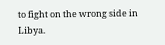to fight on the wrong side in Libya.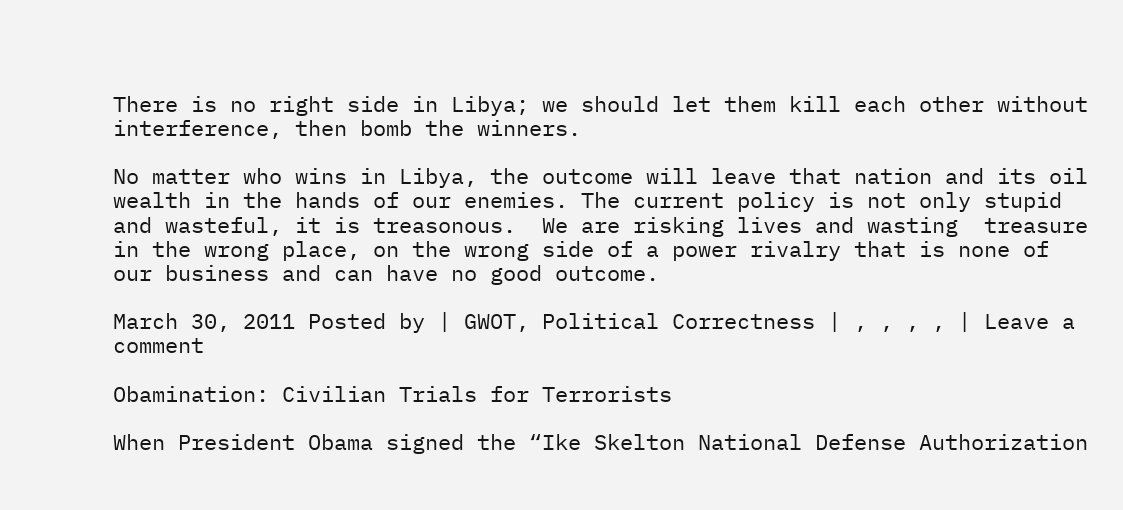There is no right side in Libya; we should let them kill each other without interference, then bomb the winners.

No matter who wins in Libya, the outcome will leave that nation and its oil wealth in the hands of our enemies. The current policy is not only stupid and wasteful, it is treasonous.  We are risking lives and wasting  treasure in the wrong place, on the wrong side of a power rivalry that is none of our business and can have no good outcome.

March 30, 2011 Posted by | GWOT, Political Correctness | , , , , | Leave a comment

Obamination: Civilian Trials for Terrorists

When President Obama signed the “Ike Skelton National Defense Authorization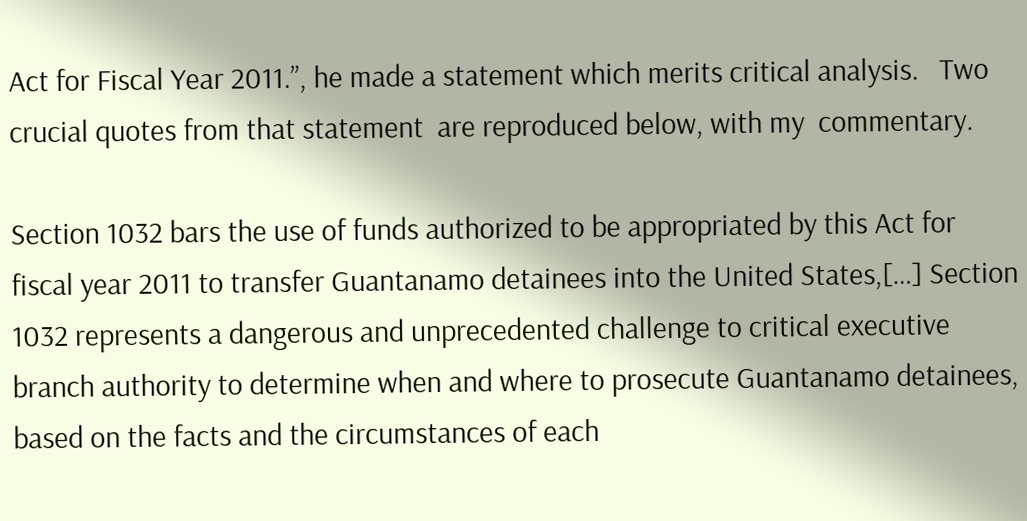Act for Fiscal Year 2011.”, he made a statement which merits critical analysis.   Two crucial quotes from that statement  are reproduced below, with my  commentary.

Section 1032 bars the use of funds authorized to be appropriated by this Act for fiscal year 2011 to transfer Guantanamo detainees into the United States,[…] Section 1032 represents a dangerous and unprecedented challenge to critical executive branch authority to determine when and where to prosecute Guantanamo detainees, based on the facts and the circumstances of each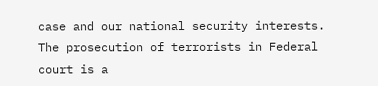case and our national security interests.  The prosecution of terrorists in Federal court is a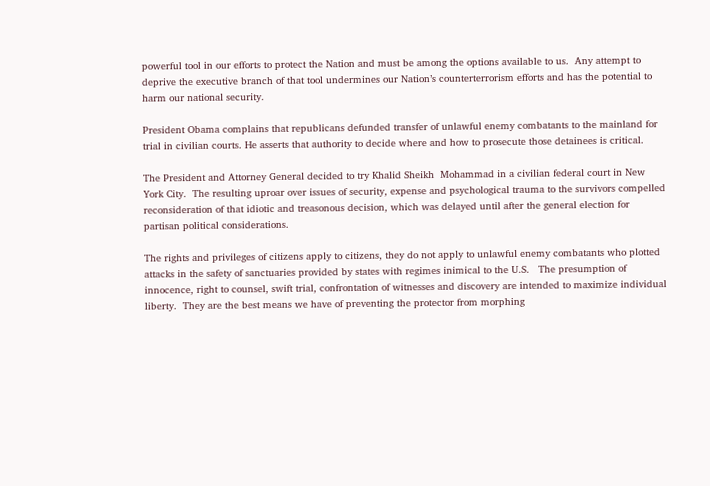powerful tool in our efforts to protect the Nation and must be among the options available to us.  Any attempt to deprive the executive branch of that tool undermines our Nation’s counterterrorism efforts and has the potential to harm our national security.

President Obama complains that republicans defunded transfer of unlawful enemy combatants to the mainland for trial in civilian courts. He asserts that authority to decide where and how to prosecute those detainees is critical.

The President and Attorney General decided to try Khalid Sheikh  Mohammad in a civilian federal court in New York City.  The resulting uproar over issues of security, expense and psychological trauma to the survivors compelled  reconsideration of that idiotic and treasonous decision, which was delayed until after the general election for partisan political considerations.

The rights and privileges of citizens apply to citizens, they do not apply to unlawful enemy combatants who plotted attacks in the safety of sanctuaries provided by states with regimes inimical to the U.S.   The presumption of innocence, right to counsel, swift trial, confrontation of witnesses and discovery are intended to maximize individual liberty.  They are the best means we have of preventing the protector from morphing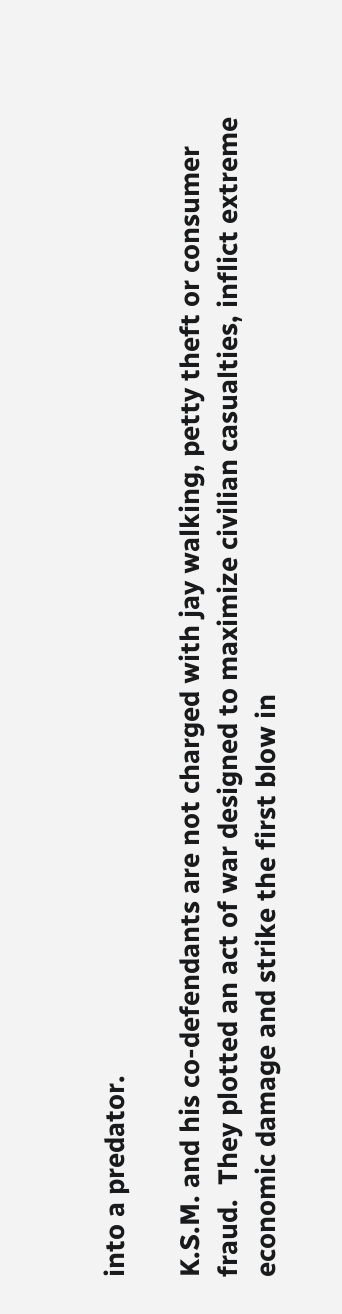into a predator.

K.S.M. and his co-defendants are not charged with jay walking, petty theft or consumer fraud.  They plotted an act of war designed to maximize civilian casualties, inflict extreme economic damage and strike the first blow in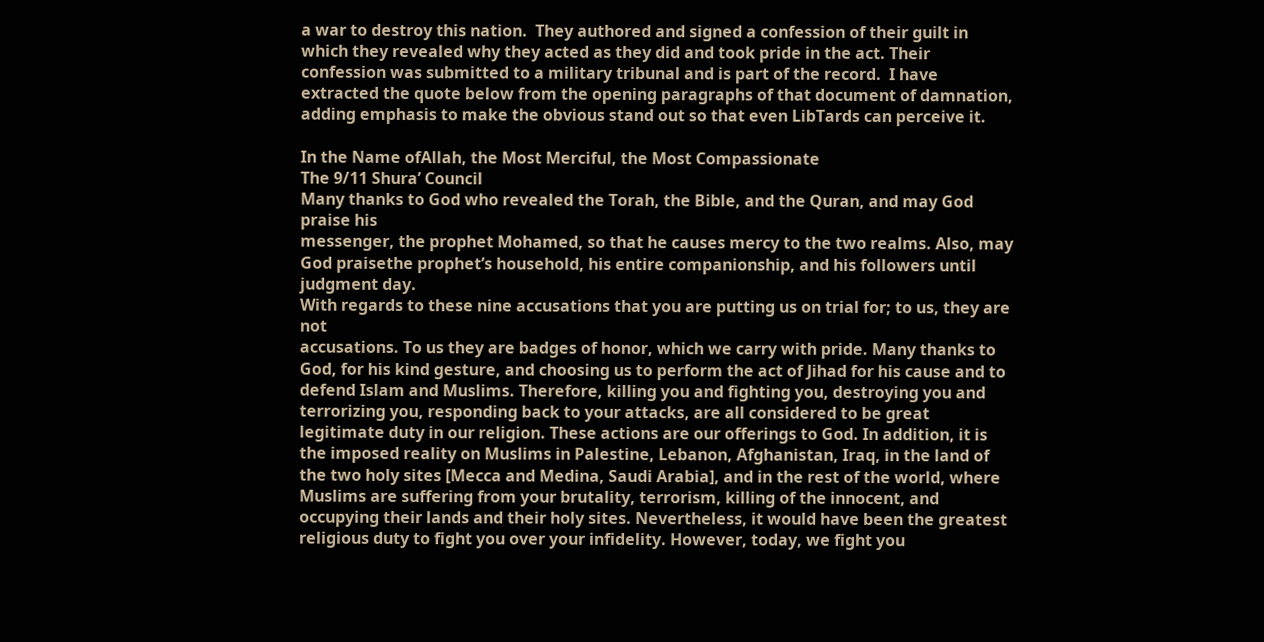a war to destroy this nation.  They authored and signed a confession of their guilt in which they revealed why they acted as they did and took pride in the act. Their confession was submitted to a military tribunal and is part of the record.  I have extracted the quote below from the opening paragraphs of that document of damnation, adding emphasis to make the obvious stand out so that even LibTards can perceive it.

In the Name ofAllah, the Most Merciful, the Most Compassionate
The 9/11 Shura’ Council
Many thanks to God who revealed the Torah, the Bible, and the Quran, and may God praise his
messenger, the prophet Mohamed, so that he causes mercy to the two realms. Also, may God praisethe prophet’s household, his entire companionship, and his followers until judgment day.
With regards to these nine accusations that you are putting us on trial for; to us, they are not
accusations. To us they are badges of honor, which we carry with pride. Many thanks to God, for his kind gesture, and choosing us to perform the act of Jihad for his cause and to defend Islam and Muslims. Therefore, killing you and fighting you, destroying you and terrorizing you, responding back to your attacks, are all considered to be great legitimate duty in our religion. These actions are our offerings to God. In addition, it is the imposed reality on Muslims in Palestine, Lebanon, Afghanistan, Iraq, in the land of the two holy sites [Mecca and Medina, Saudi Arabia], and in the rest of the world, where Muslims are suffering from your brutality, terrorism, killing of the innocent, and occupying their lands and their holy sites. Nevertheless, it would have been the greatest religious duty to fight you over your infidelity. However, today, we fight you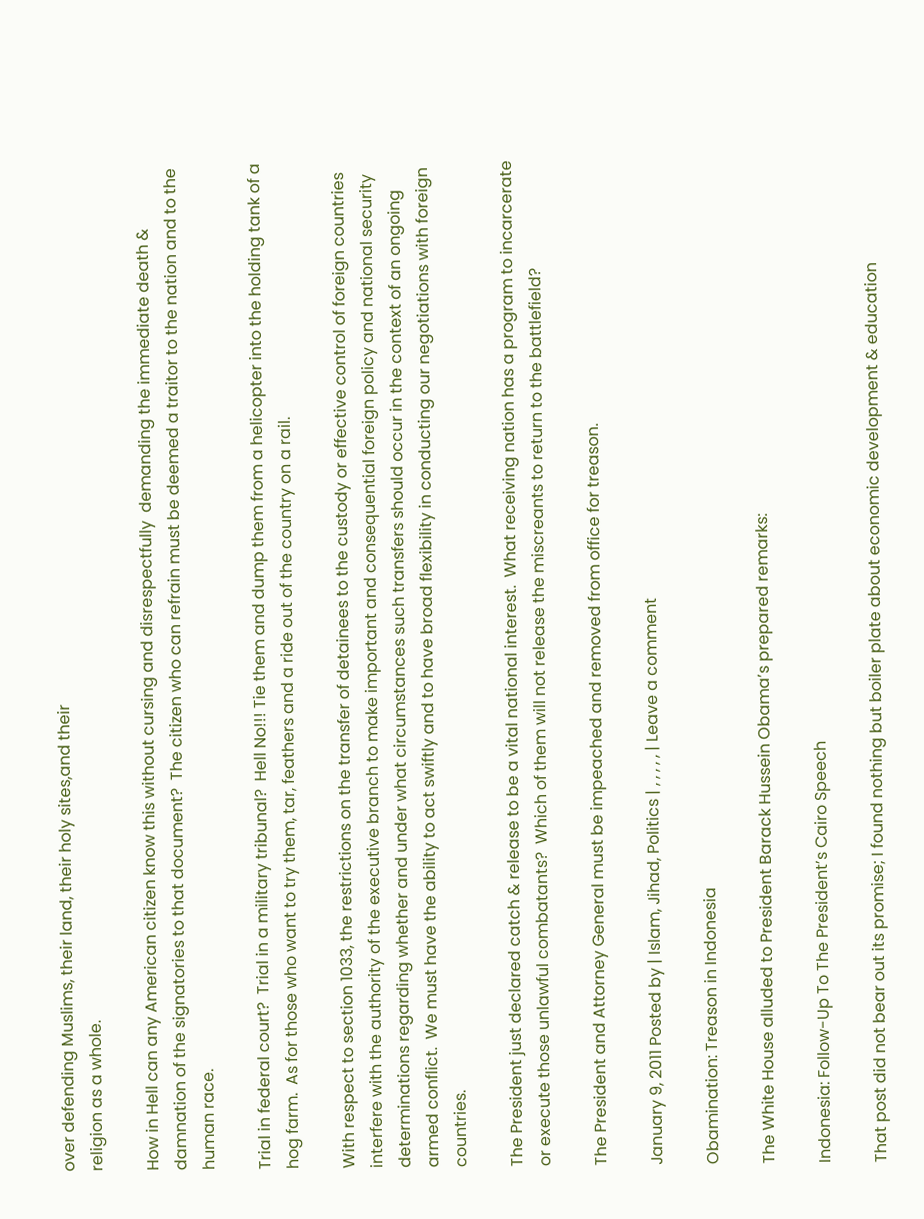over defending Muslims, their land, their holy sites,and their
religion as a whole.

How in Hell can any American citizen know this without cursing and disrespectfully  demanding the immediate death & damnation of the signatories to that document?  The citizen who can refrain must be deemed a traitor to the nation and to the human race.

Trial in federal court?  Trial in a military tribunal?  Hell No!!! Tie them and dump them from a helicopter into the holding tank of a hog farm.  As for those who want to try them, tar, feathers and a ride out of the country on a rail.

With respect to section 1033, the restrictions on the transfer of detainees to the custody or effective control of foreign countries interfere with the authority of the executive branch to make important and consequential foreign policy and national security determinations regarding whether and under what circumstances such transfers should occur in the context of an ongoing armed conflict.  We must have the ability to act swiftly and to have broad flexibility in conducting our negotiations with foreign countries.

The President just declared catch & release to be a vital national interest.  What receiving nation has a program to incarcerate or execute those unlawful combatants?  Which of them will not release the miscreants to return to the battlefield?

The President and Attorney General must be impeached and removed from office for treason.

January 9, 2011 Posted by | Islam, Jihad, Politics | , , , , , | Leave a comment

Obamination: Treason in Indonesia

The White House alluded to President Barack Hussein Obama’s prepared remarks:

Indonesia: Follow-Up To The President’s Cairo Speech

That post did not bear out its promise; I found nothing but boiler plate about economic development & education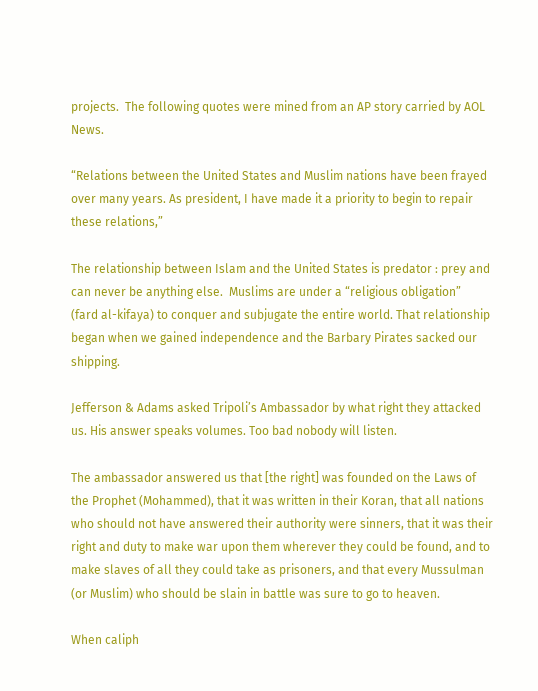projects.  The following quotes were mined from an AP story carried by AOL News.

“Relations between the United States and Muslim nations have been frayed over many years. As president, I have made it a priority to begin to repair these relations,”

The relationship between Islam and the United States is predator : prey and can never be anything else.  Muslims are under a “religious obligation”
(fard al-kifaya) to conquer and subjugate the entire world. That relationship began when we gained independence and the Barbary Pirates sacked our shipping.

Jefferson & Adams asked Tripoli’s Ambassador by what right they attacked us. His answer speaks volumes. Too bad nobody will listen.

The ambassador answered us that [the right] was founded on the Laws of the Prophet (Mohammed), that it was written in their Koran, that all nations who should not have answered their authority were sinners, that it was their right and duty to make war upon them wherever they could be found, and to make slaves of all they could take as prisoners, and that every Mussulman (or Muslim) who should be slain in battle was sure to go to heaven.

When caliph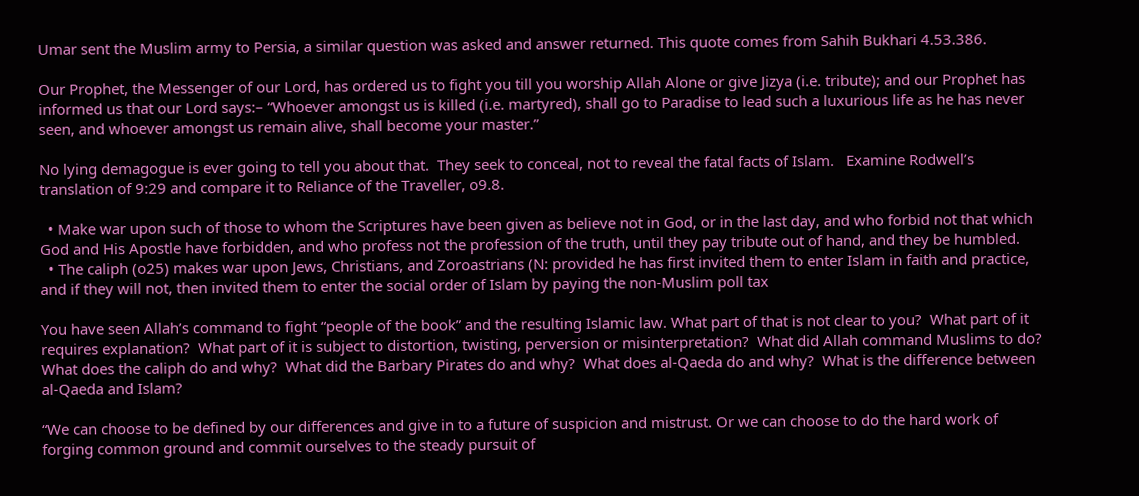Umar sent the Muslim army to Persia, a similar question was asked and answer returned. This quote comes from Sahih Bukhari 4.53.386.

Our Prophet, the Messenger of our Lord, has ordered us to fight you till you worship Allah Alone or give Jizya (i.e. tribute); and our Prophet has informed us that our Lord says:– “Whoever amongst us is killed (i.e. martyred), shall go to Paradise to lead such a luxurious life as he has never seen, and whoever amongst us remain alive, shall become your master.”

No lying demagogue is ever going to tell you about that.  They seek to conceal, not to reveal the fatal facts of Islam.   Examine Rodwell’s translation of 9:29 and compare it to Reliance of the Traveller, o9.8.

  • Make war upon such of those to whom the Scriptures have been given as believe not in God, or in the last day, and who forbid not that which God and His Apostle have forbidden, and who profess not the profession of the truth, until they pay tribute out of hand, and they be humbled.
  • The caliph (o25) makes war upon Jews, Christians, and Zoroastrians (N: provided he has first invited them to enter Islam in faith and practice, and if they will not, then invited them to enter the social order of Islam by paying the non-Muslim poll tax

You have seen Allah’s command to fight “people of the book” and the resulting Islamic law. What part of that is not clear to you?  What part of it requires explanation?  What part of it is subject to distortion, twisting, perversion or misinterpretation?  What did Allah command Muslims to do? What does the caliph do and why?  What did the Barbary Pirates do and why?  What does al-Qaeda do and why?  What is the difference between al-Qaeda and Islam?

“We can choose to be defined by our differences and give in to a future of suspicion and mistrust. Or we can choose to do the hard work of forging common ground and commit ourselves to the steady pursuit of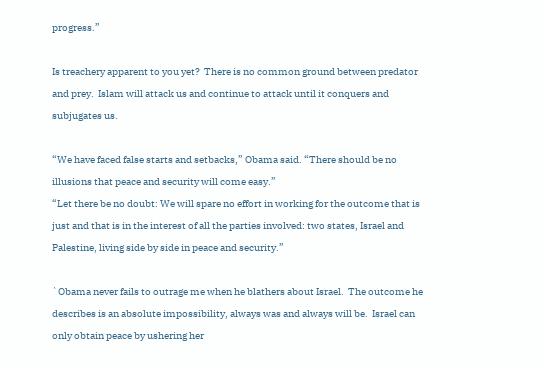progress.”

Is treachery apparent to you yet?  There is no common ground between predator and prey.  Islam will attack us and continue to attack until it conquers and subjugates us.

“We have faced false starts and setbacks,” Obama said. “There should be no illusions that peace and security will come easy.”
“Let there be no doubt: We will spare no effort in working for the outcome that is just and that is in the interest of all the parties involved: two states, Israel and Palestine, living side by side in peace and security.”

`Obama never fails to outrage me when he blathers about Israel.  The outcome he describes is an absolute impossibility, always was and always will be.  Israel can only obtain peace by ushering her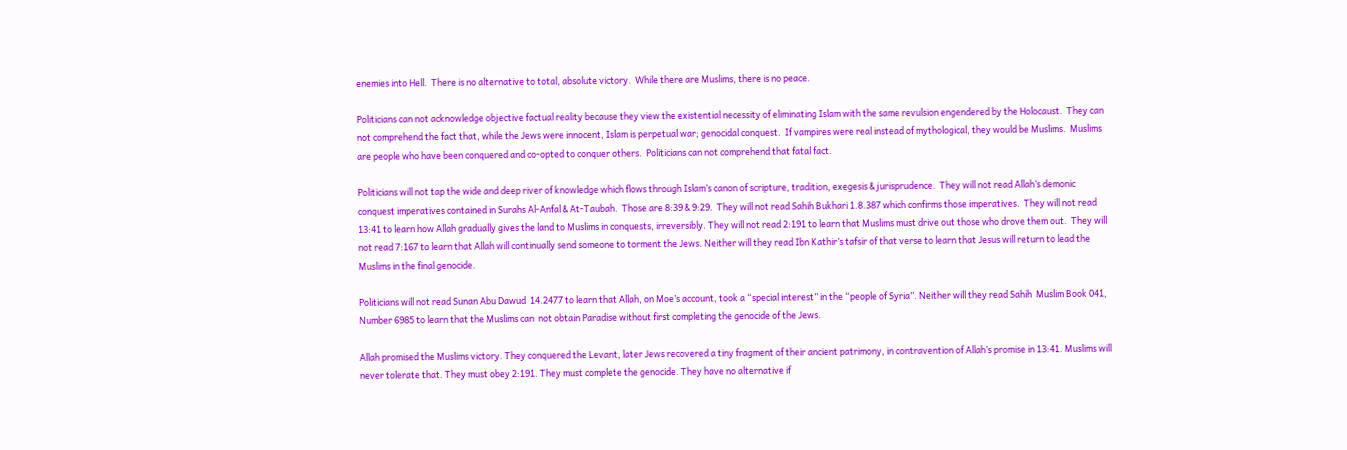enemies into Hell.  There is no alternative to total, absolute victory.  While there are Muslims, there is no peace.

Politicians can not acknowledge objective factual reality because they view the existential necessity of eliminating Islam with the same revulsion engendered by the Holocaust.  They can not comprehend the fact that, while the Jews were innocent, Islam is perpetual war; genocidal conquest.  If vampires were real instead of mythological, they would be Muslims.  Muslims are people who have been conquered and co-opted to conquer others.  Politicians can not comprehend that fatal fact.

Politicians will not tap the wide and deep river of knowledge which flows through Islam’s canon of scripture, tradition, exegesis & jurisprudence.  They will not read Allah’s demonic conquest imperatives contained in Surahs Al-Anfal & At-Taubah.  Those are 8:39 & 9:29.  They will not read Sahih Bukhari 1.8.387 which confirms those imperatives.  They will not read 13:41 to learn how Allah gradually gives the land to Muslims in conquests, irreversibly. They will not read 2:191 to learn that Muslims must drive out those who drove them out.  They will not read 7:167 to learn that Allah will continually send someone to torment the Jews. Neither will they read Ibn Kathir’s tafsir of that verse to learn that Jesus will return to lead the Muslims in the final genocide.

Politicians will not read Sunan Abu Dawud  14.2477 to learn that Allah, on Moe’s account, took a “special interest” in the “people of Syria”. Neither will they read Sahih  Muslim Book 041, Number 6985 to learn that the Muslims can  not obtain Paradise without first completing the genocide of the Jews.

Allah promised the Muslims victory. They conquered the Levant, later Jews recovered a tiny fragment of their ancient patrimony, in contravention of Allah’s promise in 13:41. Muslims will never tolerate that. They must obey 2:191. They must complete the genocide. They have no alternative if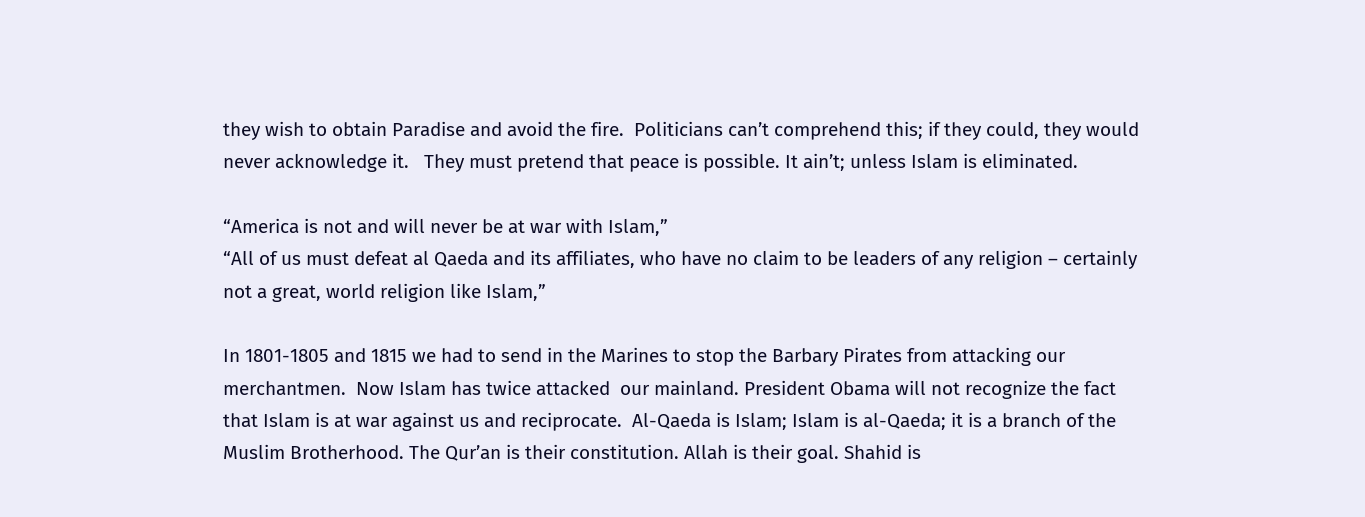they wish to obtain Paradise and avoid the fire.  Politicians can’t comprehend this; if they could, they would never acknowledge it.   They must pretend that peace is possible. It ain’t; unless Islam is eliminated.

“America is not and will never be at war with Islam,”
“All of us must defeat al Qaeda and its affiliates, who have no claim to be leaders of any religion – certainly not a great, world religion like Islam,”

In 1801-1805 and 1815 we had to send in the Marines to stop the Barbary Pirates from attacking our merchantmen.  Now Islam has twice attacked  our mainland. President Obama will not recognize the fact that Islam is at war against us and reciprocate.  Al-Qaeda is Islam; Islam is al-Qaeda; it is a branch of the Muslim Brotherhood. The Qur’an is their constitution. Allah is their goal. Shahid is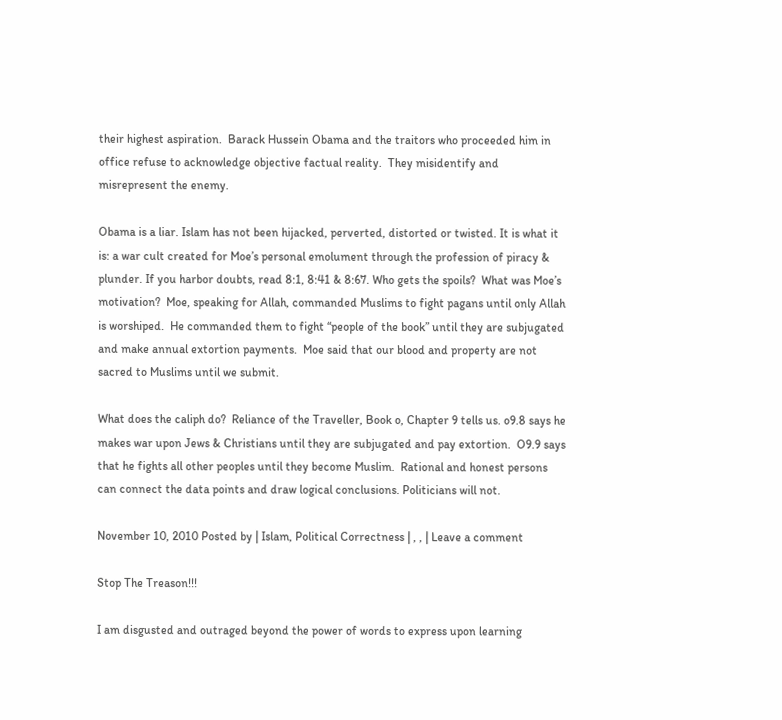their highest aspiration.  Barack Hussein Obama and the traitors who proceeded him in office refuse to acknowledge objective factual reality.  They misidentify and misrepresent the enemy.

Obama is a liar. Islam has not been hijacked, perverted, distorted or twisted. It is what it is: a war cult created for Moe’s personal emolument through the profession of piracy & plunder. If you harbor doubts, read 8:1, 8:41 & 8:67. Who gets the spoils?  What was Moe’s motivation?  Moe, speaking for Allah, commanded Muslims to fight pagans until only Allah is worshiped.  He commanded them to fight “people of the book” until they are subjugated and make annual extortion payments.  Moe said that our blood and property are not sacred to Muslims until we submit.

What does the caliph do?  Reliance of the Traveller, Book o, Chapter 9 tells us. o9.8 says he makes war upon Jews & Christians until they are subjugated and pay extortion.  O9.9 says that he fights all other peoples until they become Muslim.  Rational and honest persons can connect the data points and draw logical conclusions. Politicians will not.

November 10, 2010 Posted by | Islam, Political Correctness | , , | Leave a comment

Stop The Treason!!!

I am disgusted and outraged beyond the power of words to express upon learning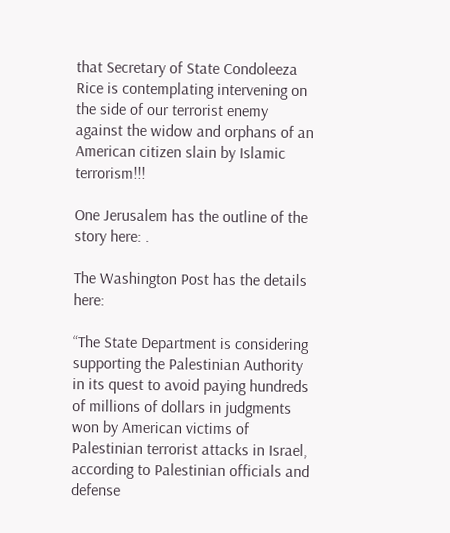that Secretary of State Condoleeza Rice is contemplating intervening on the side of our terrorist enemy against the widow and orphans of an American citizen slain by Islamic terrorism!!!

One Jerusalem has the outline of the story here: .

The Washington Post has the details here:

“The State Department is considering supporting the Palestinian Authority in its quest to avoid paying hundreds of millions of dollars in judgments won by American victims of Palestinian terrorist attacks in Israel, according to Palestinian officials and defense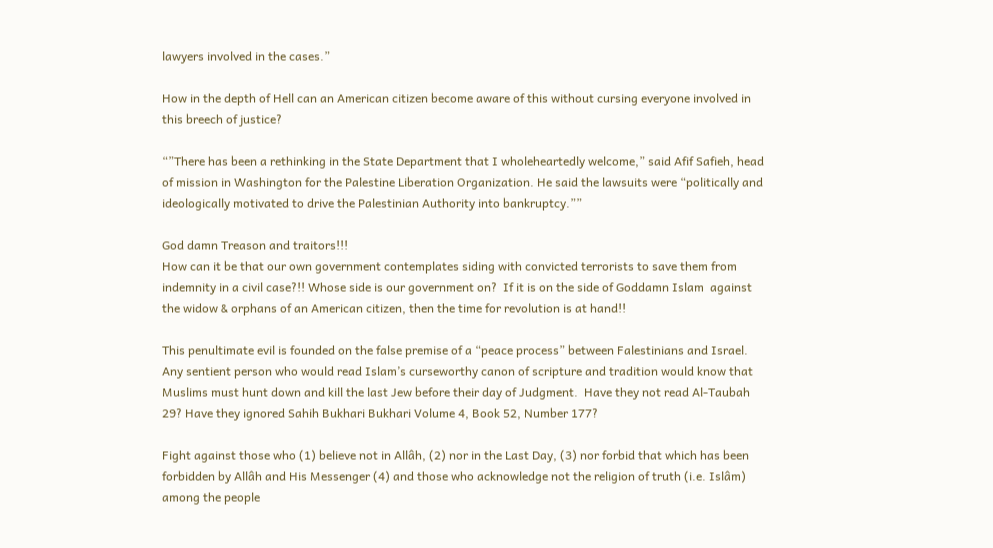lawyers involved in the cases.”

How in the depth of Hell can an American citizen become aware of this without cursing everyone involved in this breech of justice?

“”There has been a rethinking in the State Department that I wholeheartedly welcome,” said Afif Safieh, head of mission in Washington for the Palestine Liberation Organization. He said the lawsuits were “politically and ideologically motivated to drive the Palestinian Authority into bankruptcy.””

God damn Treason and traitors!!!
How can it be that our own government contemplates siding with convicted terrorists to save them from indemnity in a civil case?!! Whose side is our government on?  If it is on the side of Goddamn Islam  against the widow & orphans of an American citizen, then the time for revolution is at hand!!

This penultimate evil is founded on the false premise of a “peace process” between Falestinians and Israel.  Any sentient person who would read Islam’s curseworthy canon of scripture and tradition would know that Muslims must hunt down and kill the last Jew before their day of Judgment.  Have they not read Al-Taubah 29? Have they ignored Sahih Bukhari Bukhari Volume 4, Book 52, Number 177?

Fight against those who (1) believe not in Allâh, (2) nor in the Last Day, (3) nor forbid that which has been forbidden by Allâh and His Messenger (4) and those who acknowledge not the religion of truth (i.e. Islâm) among the people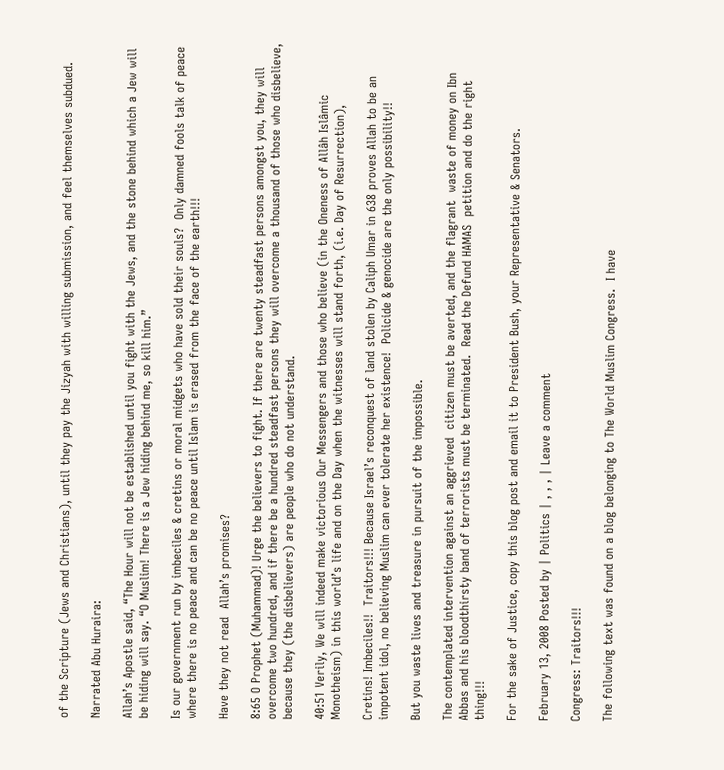of the Scripture (Jews and Christians), until they pay the Jizyah with willing submission, and feel themselves subdued.

Narrated Abu Huraira:

Allah’s Apostle said, “The Hour will not be established until you fight with the Jews, and the stone behind which a Jew will be hiding will say. “O Muslim! There is a Jew hiding behind me, so kill him.”

Is our government run by imbeciles & cretins or moral midgets who have sold their souls?  Only damned fools talk of peace where there is no peace and can be no peace until Islam is erased from the face of the earth!!!

Have they not read  Allah’s promises?

8:65 O Prophet (Muhammad)! Urge the believers to fight. If there are twenty steadfast persons amongst you, they will overcome two hundred, and if there be a hundred steadfast persons they will overcome a thousand of those who disbelieve, because they (the disbelievers) are people who do not understand.

40:51 Verily, We will indeed make victorious Our Messengers and those who believe (in the Oneness of Allâh Islâmic Monotheism) in this world’s life and on the Day when the witnesses will stand forth, (i.e. Day of Resurrection),

Cretins! Imbeciles!!  Traitors!!! Because Israel’s reconquest of land stolen by Caliph Umar in 638 proves Allah to be an impotent idol, no believing Muslim can ever tolerate her existence!  Policide & genocide are the only possibility!!

But you waste lives and treasure in pursuit of the impossible.

The contemplated intervention against an aggrieved  citizen must be averted, and the flagrant  waste of money on Ibn Abbas and his bloodthirsty band of terrorists must be terminated.  Read the Defund HAMAS  petition and do the right thing!!!

For the sake of Justice, copy this blog post and email it to President Bush, your Representative & Senators.

February 13, 2008 Posted by | Politics | , , , | Leave a comment

Congress: Traitors!!!

The following text was found on a blog belonging to The World Muslim Congress.  I have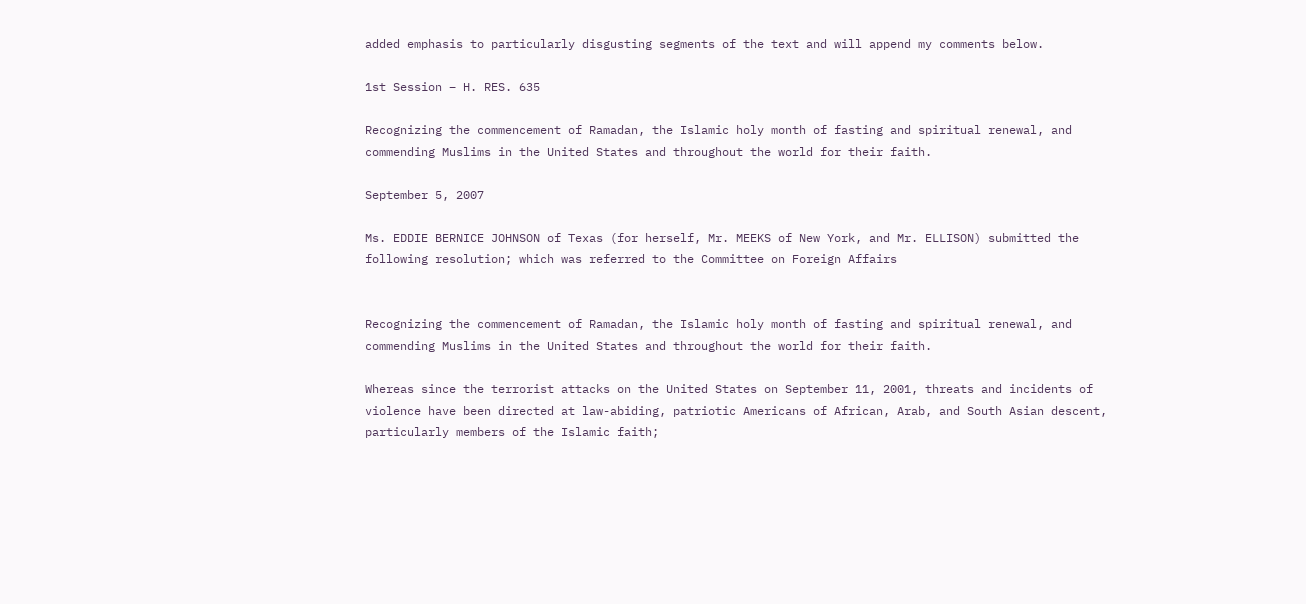added emphasis to particularly disgusting segments of the text and will append my comments below.

1st Session – H. RES. 635

Recognizing the commencement of Ramadan, the Islamic holy month of fasting and spiritual renewal, and commending Muslims in the United States and throughout the world for their faith.

September 5, 2007

Ms. EDDIE BERNICE JOHNSON of Texas (for herself, Mr. MEEKS of New York, and Mr. ELLISON) submitted the following resolution; which was referred to the Committee on Foreign Affairs


Recognizing the commencement of Ramadan, the Islamic holy month of fasting and spiritual renewal, and commending Muslims in the United States and throughout the world for their faith.

Whereas since the terrorist attacks on the United States on September 11, 2001, threats and incidents of violence have been directed at law-abiding, patriotic Americans of African, Arab, and South Asian descent, particularly members of the Islamic faith;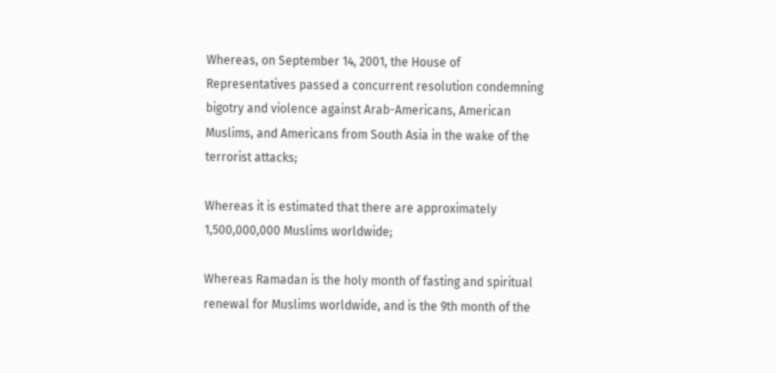Whereas, on September 14, 2001, the House of Representatives passed a concurrent resolution condemning bigotry and violence against Arab-Americans, American Muslims, and Americans from South Asia in the wake of the terrorist attacks;

Whereas it is estimated that there are approximately 1,500,000,000 Muslims worldwide;

Whereas Ramadan is the holy month of fasting and spiritual renewal for Muslims worldwide, and is the 9th month of the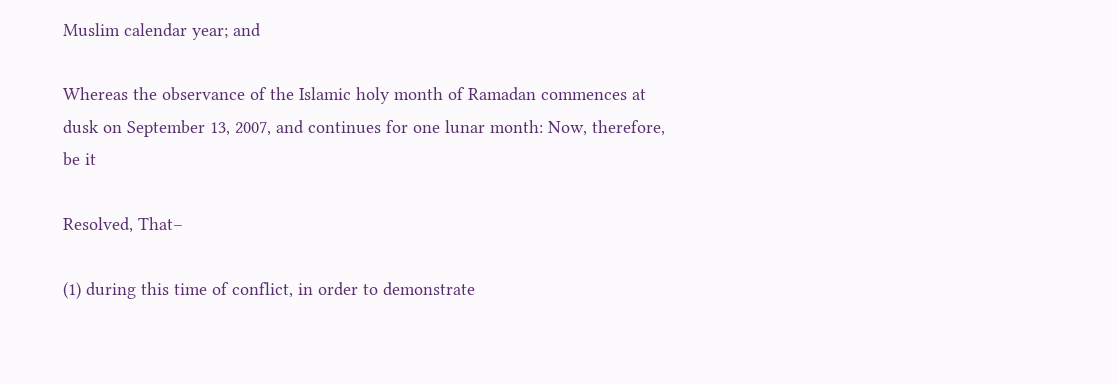Muslim calendar year; and

Whereas the observance of the Islamic holy month of Ramadan commences at dusk on September 13, 2007, and continues for one lunar month: Now, therefore, be it

Resolved, That–

(1) during this time of conflict, in order to demonstrate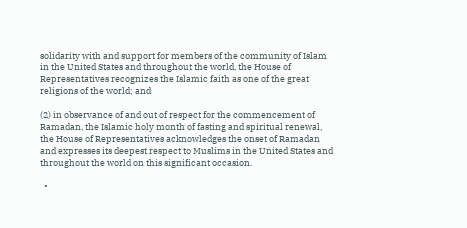solidarity with and support for members of the community of Islam in the United States and throughout the world, the House of Representatives recognizes the Islamic faith as one of the great religions of the world; and

(2) in observance of and out of respect for the commencement of Ramadan, the Islamic holy month of fasting and spiritual renewal, the House of Representatives acknowledges the onset of Ramadan and expresses its deepest respect to Muslims in the United States and throughout the world on this significant occasion.

  •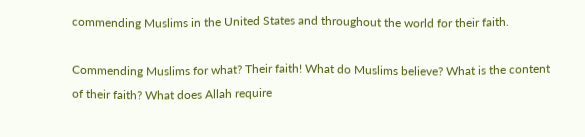commending Muslims in the United States and throughout the world for their faith.

Commending Muslims for what? Their faith! What do Muslims believe? What is the content of their faith? What does Allah require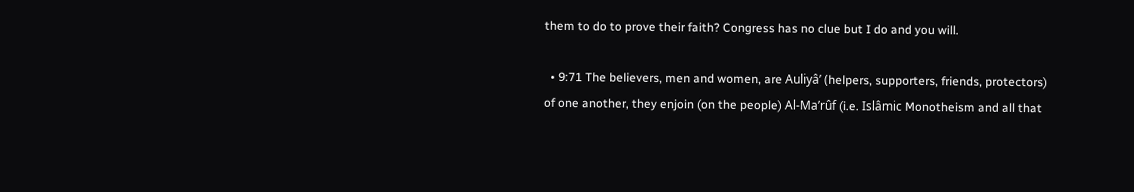them to do to prove their faith? Congress has no clue but I do and you will.

  • 9:71 The believers, men and women, are Auliyâ’ (helpers, supporters, friends, protectors) of one another, they enjoin (on the people) Al-Ma’rûf (i.e. Islâmic Monotheism and all that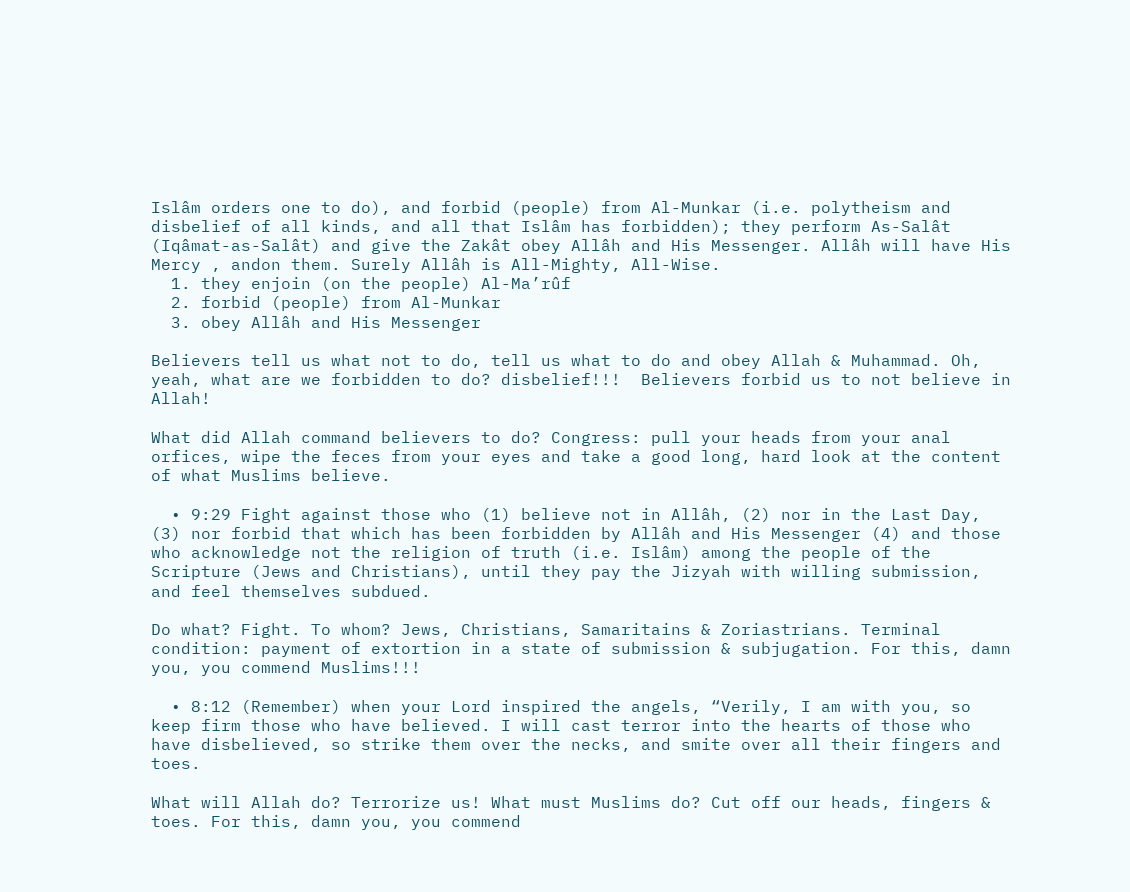Islâm orders one to do), and forbid (people) from Al-Munkar (i.e. polytheism and disbelief of all kinds, and all that Islâm has forbidden); they perform As-Salât (Iqâmat-as-Salât) and give the Zakât obey Allâh and His Messenger. Allâh will have His Mercy , andon them. Surely Allâh is All-Mighty, All-Wise.
  1. they enjoin (on the people) Al-Ma’rûf
  2. forbid (people) from Al-Munkar
  3. obey Allâh and His Messenger

Believers tell us what not to do, tell us what to do and obey Allah & Muhammad. Oh, yeah, what are we forbidden to do? disbelief!!!  Believers forbid us to not believe in Allah!

What did Allah command believers to do? Congress: pull your heads from your anal orfices, wipe the feces from your eyes and take a good long, hard look at the content of what Muslims believe.

  • 9:29 Fight against those who (1) believe not in Allâh, (2) nor in the Last Day, (3) nor forbid that which has been forbidden by Allâh and His Messenger (4) and those who acknowledge not the religion of truth (i.e. Islâm) among the people of the Scripture (Jews and Christians), until they pay the Jizyah with willing submission, and feel themselves subdued.

Do what? Fight. To whom? Jews, Christians, Samaritains & Zoriastrians. Terminal condition: payment of extortion in a state of submission & subjugation. For this, damn you, you commend Muslims!!!

  • 8:12 (Remember) when your Lord inspired the angels, “Verily, I am with you, so keep firm those who have believed. I will cast terror into the hearts of those who have disbelieved, so strike them over the necks, and smite over all their fingers and toes.

What will Allah do? Terrorize us! What must Muslims do? Cut off our heads, fingers & toes. For this, damn you, you commend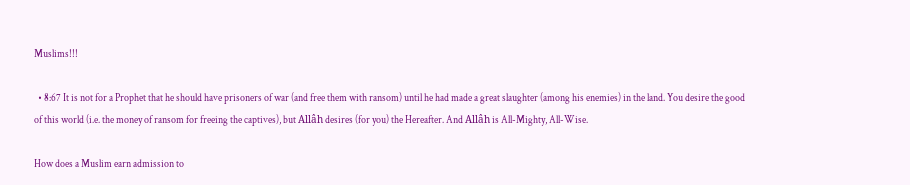Muslims!!!

  • 8:67 It is not for a Prophet that he should have prisoners of war (and free them with ransom) until he had made a great slaughter (among his enemies) in the land. You desire the good of this world (i.e. the money of ransom for freeing the captives), but Allâh desires (for you) the Hereafter. And Allâh is All-Mighty, All-Wise.

How does a Muslim earn admission to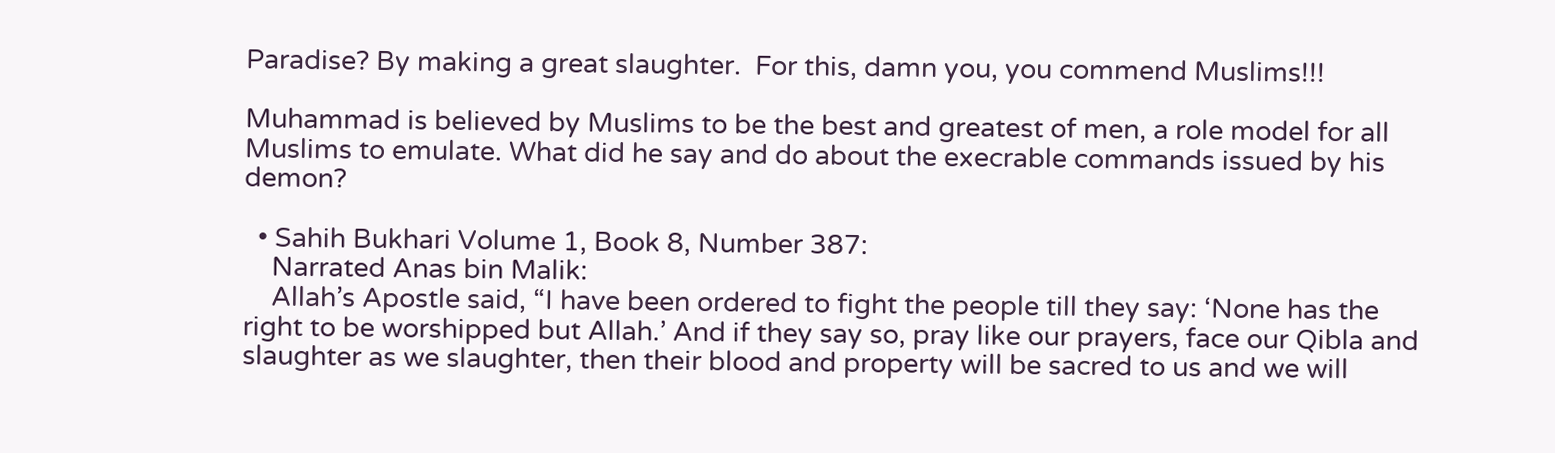Paradise? By making a great slaughter.  For this, damn you, you commend Muslims!!!

Muhammad is believed by Muslims to be the best and greatest of men, a role model for all Muslims to emulate. What did he say and do about the execrable commands issued by his demon?

  • Sahih Bukhari Volume 1, Book 8, Number 387:
    Narrated Anas bin Malik:
    Allah’s Apostle said, “I have been ordered to fight the people till they say: ‘None has the right to be worshipped but Allah.’ And if they say so, pray like our prayers, face our Qibla and slaughter as we slaughter, then their blood and property will be sacred to us and we will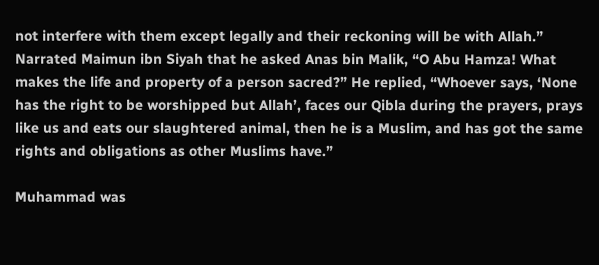not interfere with them except legally and their reckoning will be with Allah.” Narrated Maimun ibn Siyah that he asked Anas bin Malik, “O Abu Hamza! What makes the life and property of a person sacred?” He replied, “Whoever says, ‘None has the right to be worshipped but Allah’, faces our Qibla during the prayers, prays like us and eats our slaughtered animal, then he is a Muslim, and has got the same rights and obligations as other Muslims have.”

Muhammad was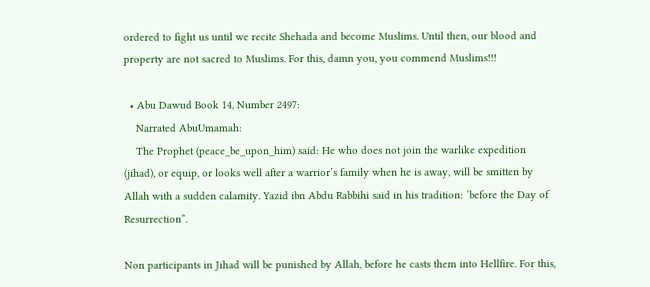ordered to fight us until we recite Shehada and become Muslims. Until then, our blood and property are not sacred to Muslims. For this, damn you, you commend Muslims!!!

  • Abu Dawud Book 14, Number 2497:
    Narrated AbuUmamah:
    The Prophet (peace_be_upon_him) said: He who does not join the warlike expedition (jihad), or equip, or looks well after a warrior’s family when he is away, will be smitten by Allah with a sudden calamity. Yazid ibn Abdu Rabbihi said in his tradition: ‘before the Day of Resurrection”.

Non participants in Jihad will be punished by Allah, before he casts them into Hellfire. For this,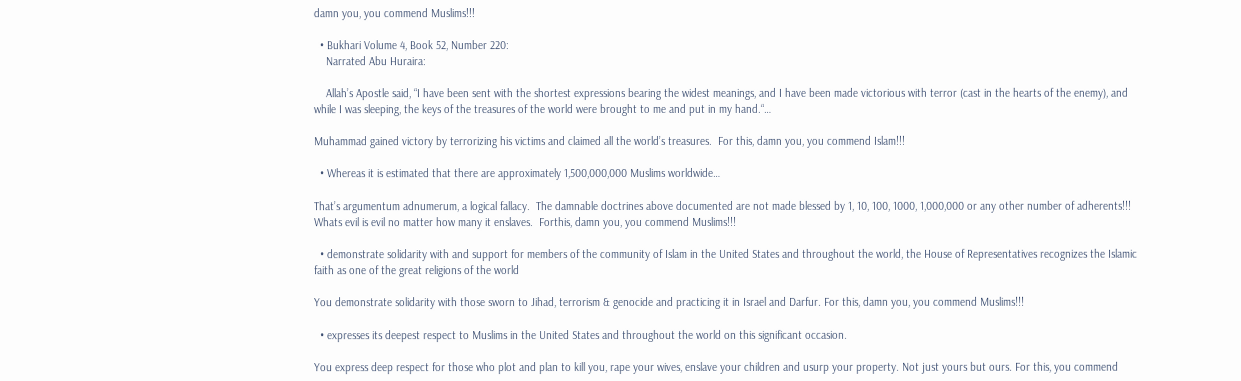damn you, you commend Muslims!!!

  • Bukhari Volume 4, Book 52, Number 220:
    Narrated Abu Huraira:

    Allah’s Apostle said, “I have been sent with the shortest expressions bearing the widest meanings, and I have been made victorious with terror (cast in the hearts of the enemy), and while I was sleeping, the keys of the treasures of the world were brought to me and put in my hand.“…

Muhammad gained victory by terrorizing his victims and claimed all the world’s treasures.  For this, damn you, you commend Islam!!!

  • Whereas it is estimated that there are approximately 1,500,000,000 Muslims worldwide…

That’s argumentum adnumerum, a logical fallacy.  The damnable doctrines above documented are not made blessed by 1, 10, 100, 1000, 1,000,000 or any other number of adherents!!! Whats evil is evil no matter how many it enslaves.  Forthis, damn you, you commend Muslims!!!

  • demonstrate solidarity with and support for members of the community of Islam in the United States and throughout the world, the House of Representatives recognizes the Islamic faith as one of the great religions of the world

You demonstrate solidarity with those sworn to Jihad, terrorism & genocide and practicing it in Israel and Darfur. For this, damn you, you commend Muslims!!!

  • expresses its deepest respect to Muslims in the United States and throughout the world on this significant occasion.

You express deep respect for those who plot and plan to kill you, rape your wives, enslave your children and usurp your property. Not just yours but ours. For this, you commend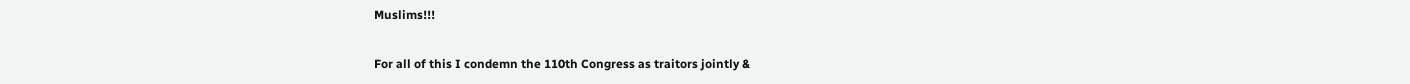Muslims!!!

For all of this I condemn the 110th Congress as traitors jointly &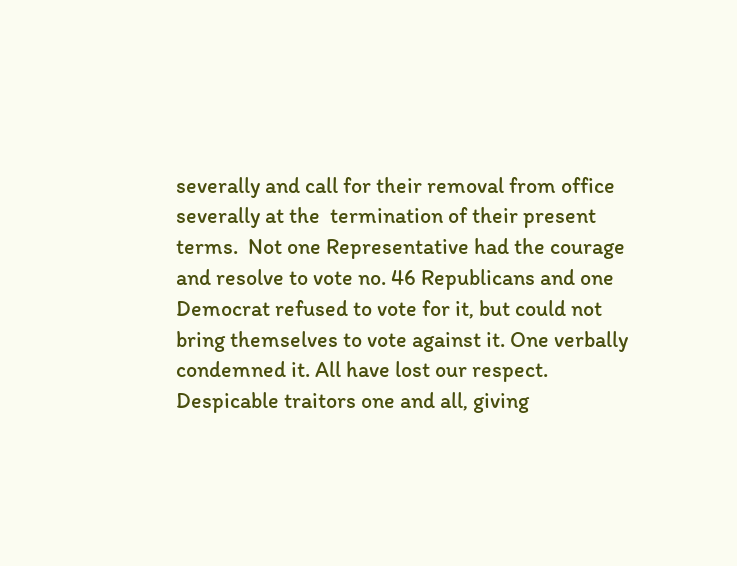severally and call for their removal from office severally at the  termination of their present terms.  Not one Representative had the courage and resolve to vote no. 46 Republicans and one Democrat refused to vote for it, but could not bring themselves to vote against it. One verbally condemned it. All have lost our respect. Despicable traitors one and all, giving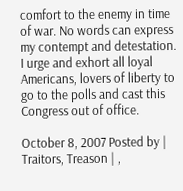comfort to the enemy in time of war. No words can express my contempt and detestation. I urge and exhort all loyal Americans, lovers of liberty to go to the polls and cast this Congress out of office.

October 8, 2007 Posted by | Traitors, Treason | ,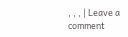, , , | Leave a comment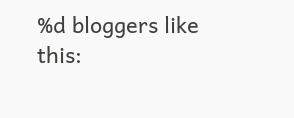%d bloggers like this: